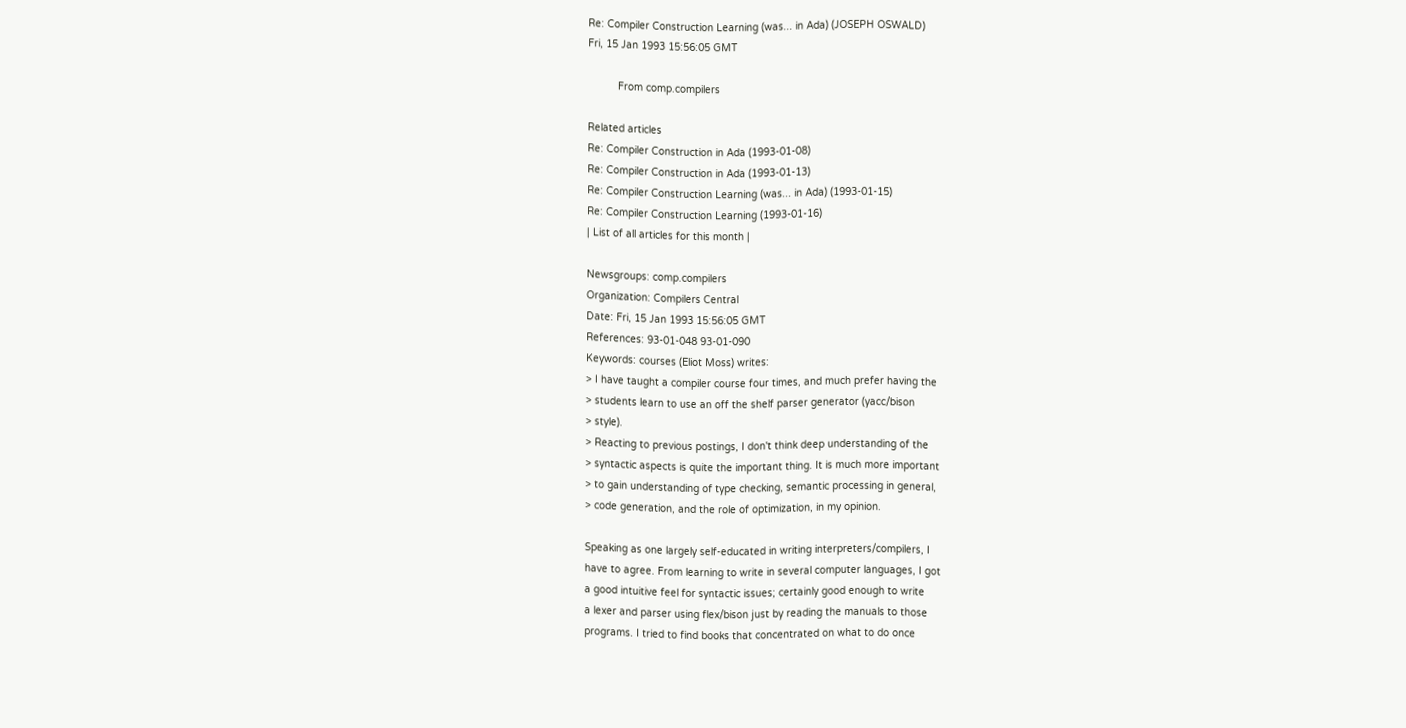Re: Compiler Construction Learning (was... in Ada) (JOSEPH OSWALD)
Fri, 15 Jan 1993 15:56:05 GMT

          From comp.compilers

Related articles
Re: Compiler Construction in Ada (1993-01-08)
Re: Compiler Construction in Ada (1993-01-13)
Re: Compiler Construction Learning (was... in Ada) (1993-01-15)
Re: Compiler Construction Learning (1993-01-16)
| List of all articles for this month |

Newsgroups: comp.compilers
Organization: Compilers Central
Date: Fri, 15 Jan 1993 15:56:05 GMT
References: 93-01-048 93-01-090
Keywords: courses (Eliot Moss) writes:
> I have taught a compiler course four times, and much prefer having the
> students learn to use an off the shelf parser generator (yacc/bison
> style).
> Reacting to previous postings, I don't think deep understanding of the
> syntactic aspects is quite the important thing. It is much more important
> to gain understanding of type checking, semantic processing in general,
> code generation, and the role of optimization, in my opinion.

Speaking as one largely self-educated in writing interpreters/compilers, I
have to agree. From learning to write in several computer languages, I got
a good intuitive feel for syntactic issues; certainly good enough to write
a lexer and parser using flex/bison just by reading the manuals to those
programs. I tried to find books that concentrated on what to do once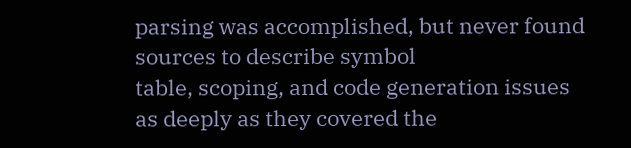parsing was accomplished, but never found sources to describe symbol
table, scoping, and code generation issues as deeply as they covered the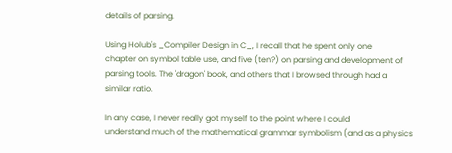details of parsing.

Using Holub's _Compiler Design in C_, I recall that he spent only one
chapter on symbol table use, and five (ten?) on parsing and development of
parsing tools. The 'dragon' book, and others that I browsed through had a
similar ratio.

In any case, I never really got myself to the point where I could
understand much of the mathematical grammar symbolism (and as a physics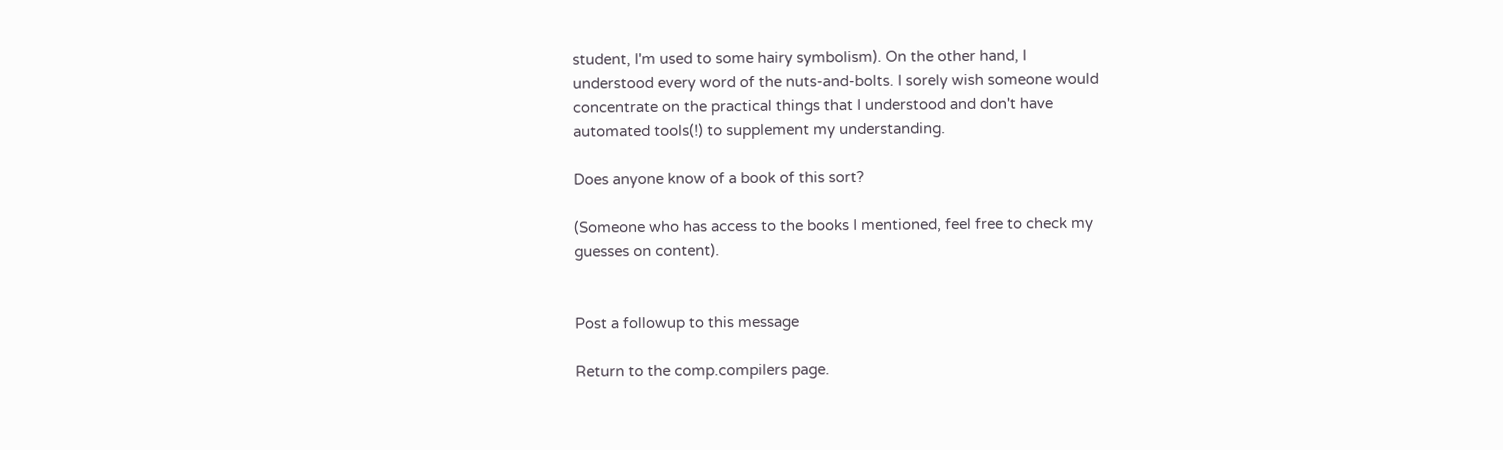student, I'm used to some hairy symbolism). On the other hand, I
understood every word of the nuts-and-bolts. I sorely wish someone would
concentrate on the practical things that I understood and don't have
automated tools(!) to supplement my understanding.

Does anyone know of a book of this sort?

(Someone who has access to the books I mentioned, feel free to check my
guesses on content).


Post a followup to this message

Return to the comp.compilers page.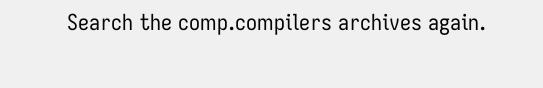Search the comp.compilers archives again.